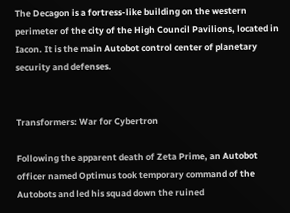The Decagon is a fortress-like building on the western perimeter of the city of the High Council Pavilions, located in Iacon. It is the main Autobot control center of planetary security and defenses.


Transformers: War for Cybertron

Following the apparent death of Zeta Prime, an Autobot officer named Optimus took temporary command of the Autobots and led his squad down the ruined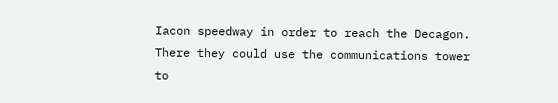Iacon speedway in order to reach the Decagon. There they could use the communications tower to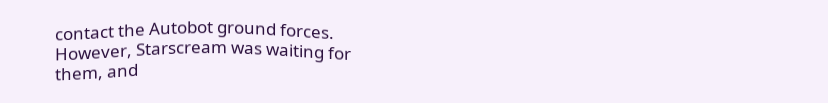contact the Autobot ground forces. However, Starscream was waiting for them, and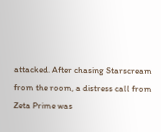attacked. After chasing Starscream from the room, a distress call from Zeta Prime was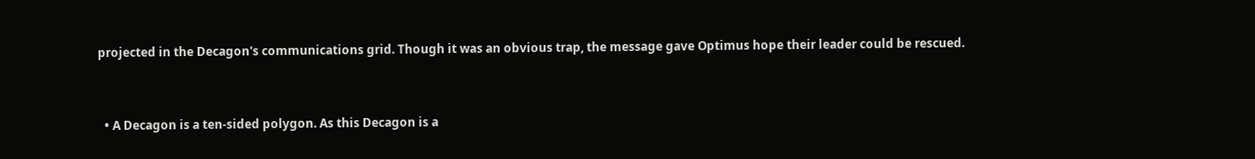projected in the Decagon's communications grid. Though it was an obvious trap, the message gave Optimus hope their leader could be rescued.


  • A Decagon is a ten-sided polygon. As this Decagon is a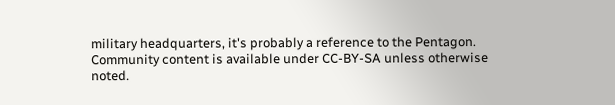military headquarters, it's probably a reference to the Pentagon.
Community content is available under CC-BY-SA unless otherwise noted.